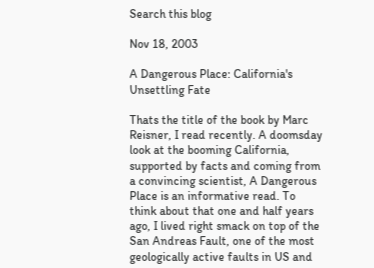Search this blog

Nov 18, 2003

A Dangerous Place: California's Unsettling Fate

Thats the title of the book by Marc Reisner, I read recently. A doomsday look at the booming California, supported by facts and coming from a convincing scientist, A Dangerous Place is an informative read. To think about that one and half years ago, I lived right smack on top of the San Andreas Fault, one of the most geologically active faults in US and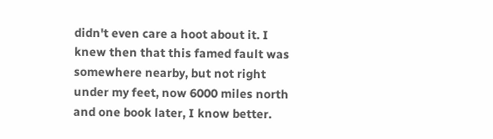didn't even care a hoot about it. I knew then that this famed fault was somewhere nearby, but not right under my feet, now 6000 miles north and one book later, I know better.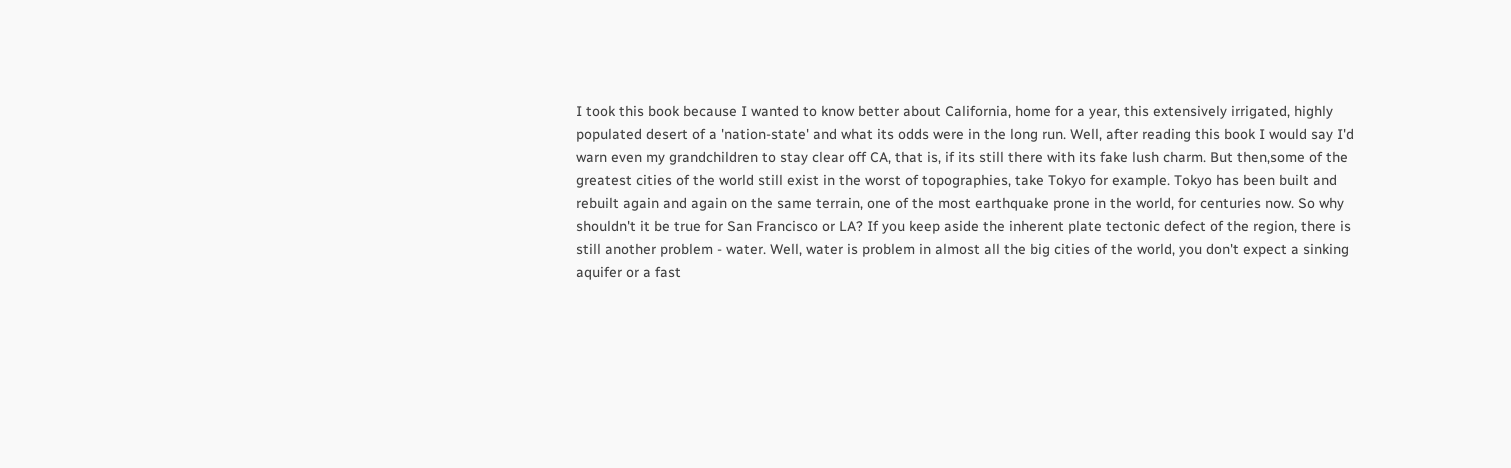I took this book because I wanted to know better about California, home for a year, this extensively irrigated, highly populated desert of a 'nation-state' and what its odds were in the long run. Well, after reading this book I would say I'd warn even my grandchildren to stay clear off CA, that is, if its still there with its fake lush charm. But then,some of the greatest cities of the world still exist in the worst of topographies, take Tokyo for example. Tokyo has been built and rebuilt again and again on the same terrain, one of the most earthquake prone in the world, for centuries now. So why shouldn't it be true for San Francisco or LA? If you keep aside the inherent plate tectonic defect of the region, there is still another problem - water. Well, water is problem in almost all the big cities of the world, you don't expect a sinking aquifer or a fast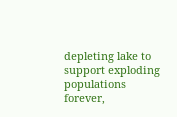depleting lake to support exploding populations forever,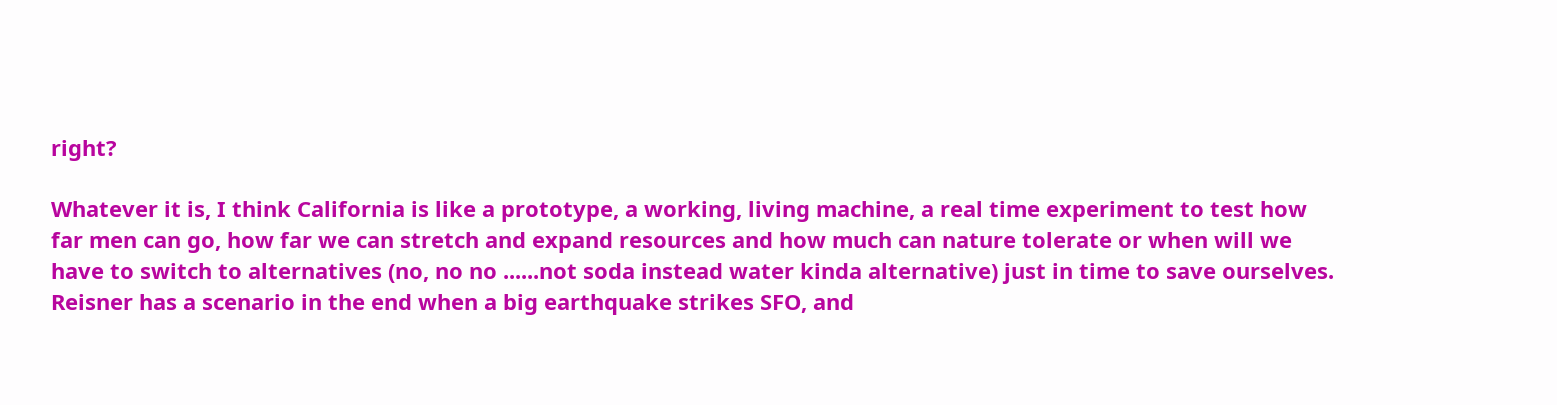right?

Whatever it is, I think California is like a prototype, a working, living machine, a real time experiment to test how far men can go, how far we can stretch and expand resources and how much can nature tolerate or when will we have to switch to alternatives (no, no no ......not soda instead water kinda alternative) just in time to save ourselves. Reisner has a scenario in the end when a big earthquake strikes SFO, and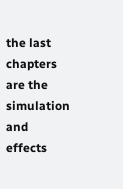the last chapters are the simulation and effects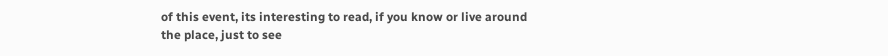of this event, its interesting to read, if you know or live around the place, just to see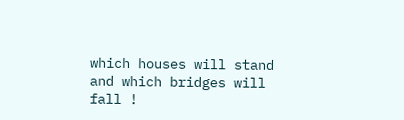which houses will stand and which bridges will fall !